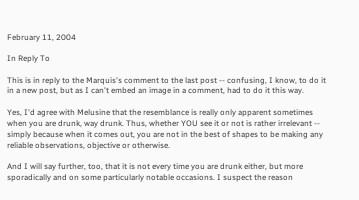February 11, 2004

In Reply To

This is in reply to the Marquis's comment to the last post -- confusing, I know, to do it in a new post, but as I can't embed an image in a comment, had to do it this way.

Yes, I'd agree with Melusine that the resemblance is really only apparent sometimes when you are drunk, way drunk. Thus, whether YOU see it or not is rather irrelevant -- simply because when it comes out, you are not in the best of shapes to be making any reliable observations, objective or otherwise.

And I will say further, too, that it is not every time you are drunk either, but more sporadically and on some particularly notable occasions. I suspect the reason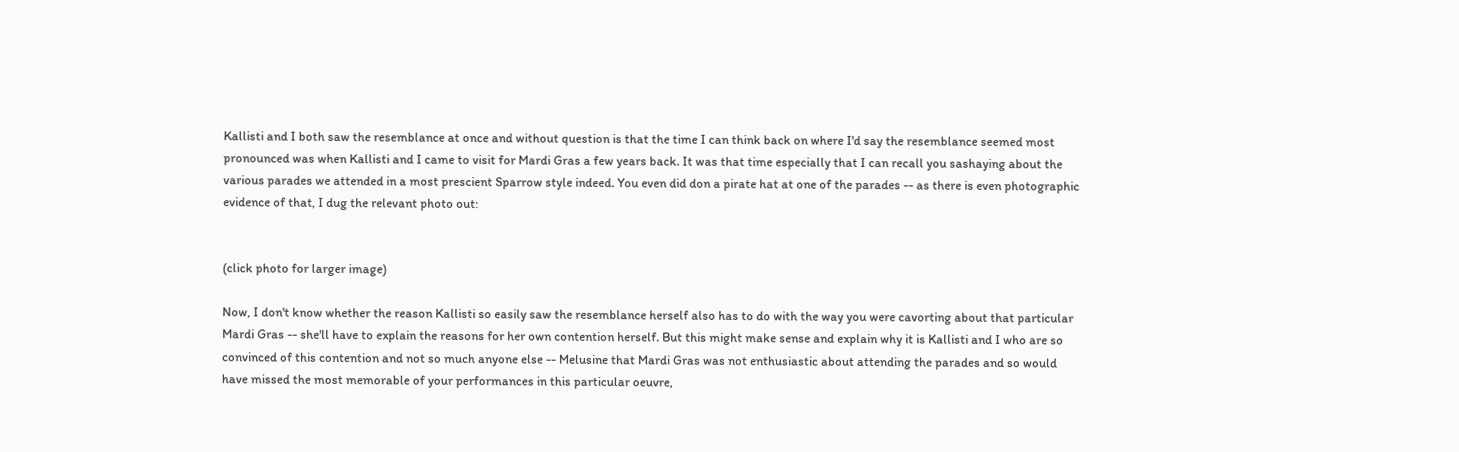Kallisti and I both saw the resemblance at once and without question is that the time I can think back on where I'd say the resemblance seemed most pronounced was when Kallisti and I came to visit for Mardi Gras a few years back. It was that time especially that I can recall you sashaying about the various parades we attended in a most prescient Sparrow style indeed. You even did don a pirate hat at one of the parades -- as there is even photographic evidence of that, I dug the relevant photo out:


(click photo for larger image)

Now, I don't know whether the reason Kallisti so easily saw the resemblance herself also has to do with the way you were cavorting about that particular Mardi Gras -- she'll have to explain the reasons for her own contention herself. But this might make sense and explain why it is Kallisti and I who are so convinced of this contention and not so much anyone else -- Melusine that Mardi Gras was not enthusiastic about attending the parades and so would have missed the most memorable of your performances in this particular oeuvre,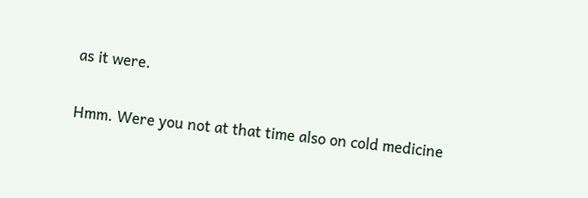as it were.

Hmm. Were you not at that time also on cold medicine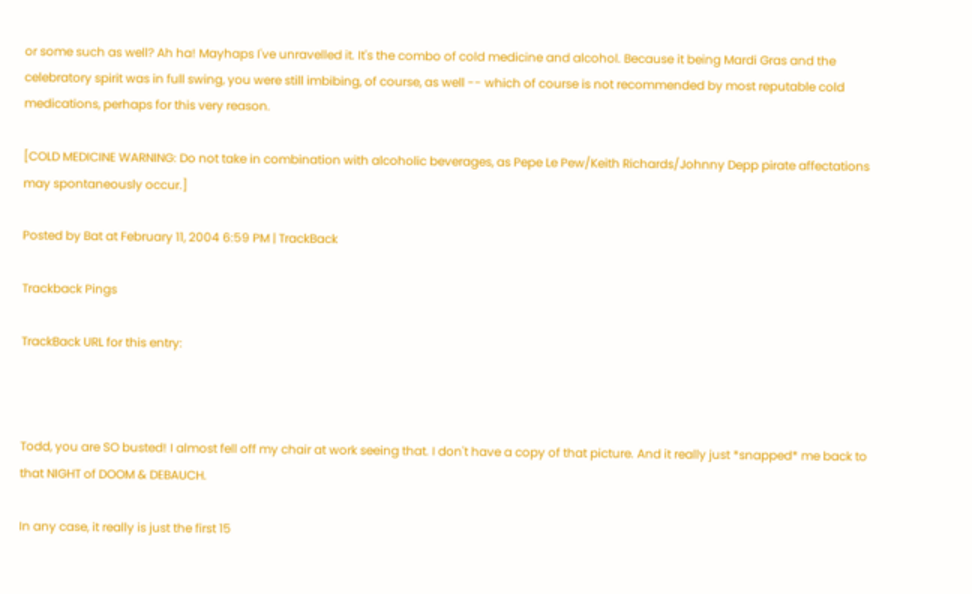or some such as well? Ah ha! Mayhaps I've unravelled it. It's the combo of cold medicine and alcohol. Because it being Mardi Gras and the celebratory spirit was in full swing, you were still imbibing, of course, as well -- which of course is not recommended by most reputable cold medications, perhaps for this very reason.

[COLD MEDICINE WARNING: Do not take in combination with alcoholic beverages, as Pepe Le Pew/Keith Richards/Johnny Depp pirate affectations may spontaneously occur.]

Posted by Bat at February 11, 2004 6:59 PM | TrackBack

Trackback Pings

TrackBack URL for this entry:



Todd, you are SO busted! I almost fell off my chair at work seeing that. I don't have a copy of that picture. And it really just *snapped* me back to that NIGHT of DOOM & DEBAUCH.

In any case, it really is just the first 15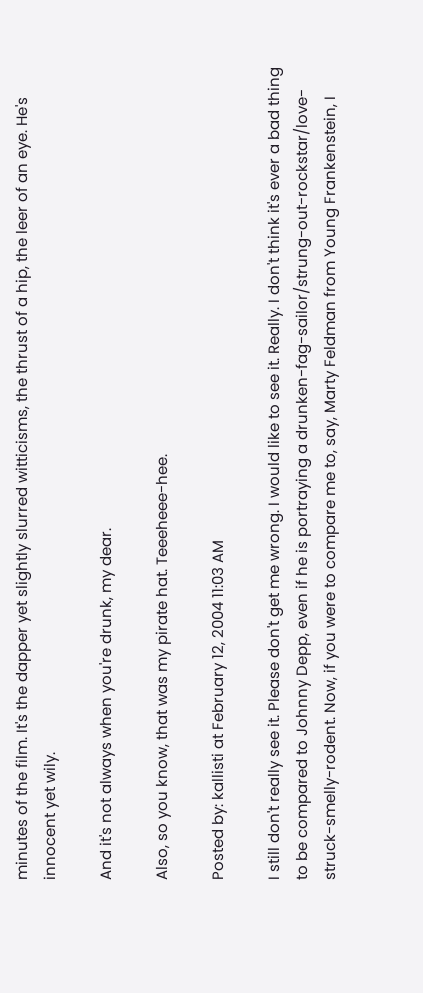minutes of the film. It's the dapper yet slightly slurred witticisms, the thrust of a hip, the leer of an eye. He's innocent yet wily.

And it's not always when you're drunk, my dear.

Also, so you know, that was my pirate hat. Teeeheee-hee.

Posted by: kallisti at February 12, 2004 11:03 AM

I still don't really see it. Please don't get me wrong. I would like to see it. Really. I don't think it's ever a bad thing to be compared to Johnny Depp, even if he is portraying a drunken-fag-sailor/strung-out-rockstar/love-struck-smelly-rodent. Now, if you were to compare me to, say, Marty Feldman from Young Frankenstein, I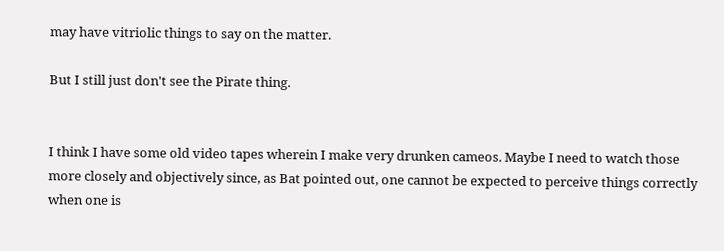may have vitriolic things to say on the matter.

But I still just don't see the Pirate thing.


I think I have some old video tapes wherein I make very drunken cameos. Maybe I need to watch those more closely and objectively since, as Bat pointed out, one cannot be expected to perceive things correctly when one is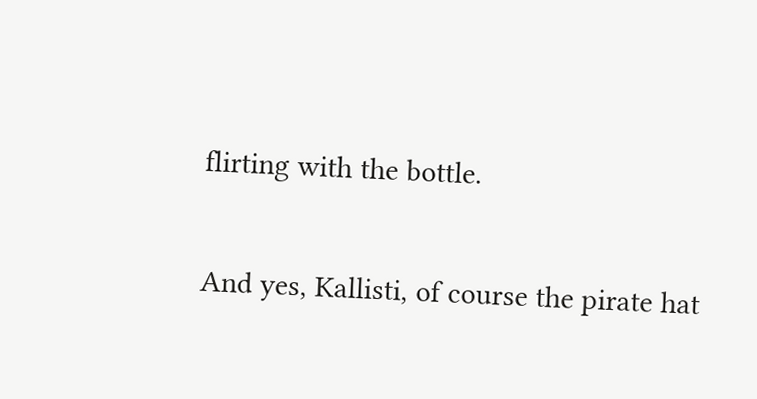flirting with the bottle.

And yes, Kallisti, of course the pirate hat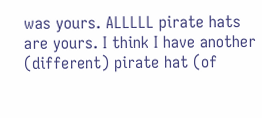was yours. ALLLLL pirate hats are yours. I think I have another (different) pirate hat (of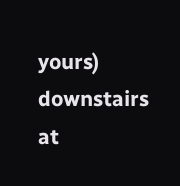yours) downstairs at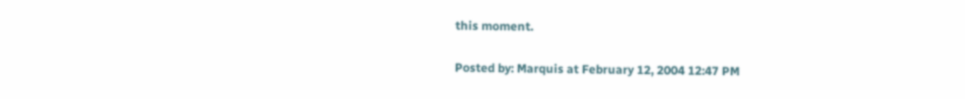this moment.

Posted by: Marquis at February 12, 2004 12:47 PM